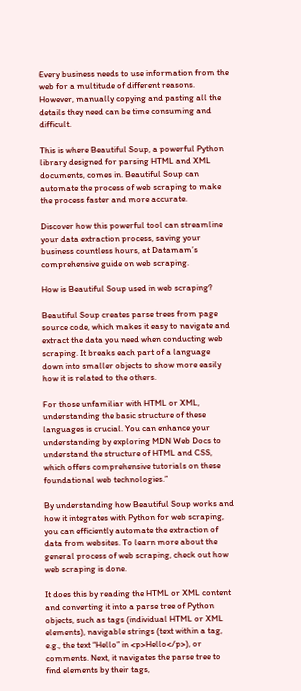Every business needs to use information from the web for a multitude of different reasons. However, manually copying and pasting all the details they need can be time consuming and difficult.

This is where Beautiful Soup, a powerful Python library designed for parsing HTML and XML documents, comes in. Beautiful Soup can automate the process of web scraping to make the process faster and more accurate.

Discover how this powerful tool can streamline your data extraction process, saving your business countless hours, at Datamam’s comprehensive guide on web scraping.

How is Beautiful Soup used in web scraping?

Beautiful Soup creates parse trees from page source code, which makes it easy to navigate and extract the data you need when conducting web scraping. It breaks each part of a language down into smaller objects to show more easily how it is related to the others.

For those unfamiliar with HTML or XML, understanding the basic structure of these languages is crucial. You can enhance your understanding by exploring MDN Web Docs to understand the structure of HTML and CSS, which offers comprehensive tutorials on these foundational web technologies.”

By understanding how Beautiful Soup works and how it integrates with Python for web scraping, you can efficiently automate the extraction of data from websites. To learn more about the general process of web scraping, check out how web scraping is done.

It does this by reading the HTML or XML content and converting it into a parse tree of Python objects, such as tags (individual HTML or XML elements), navigable strings (text within a tag, e.g., the text “Hello” in <p>Hello</p>), or comments. Next, it navigates the parse tree to find elements by their tags,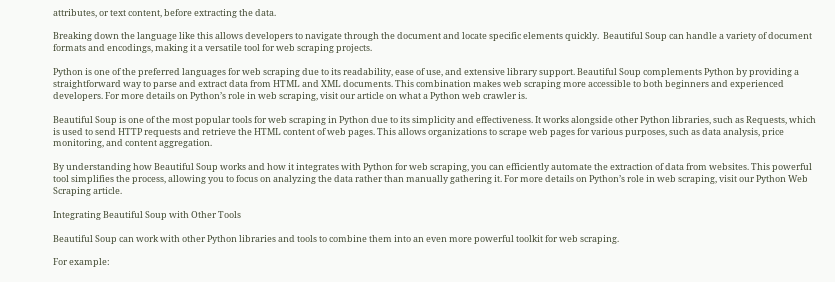attributes, or text content, before extracting the data.

Breaking down the language like this allows developers to navigate through the document and locate specific elements quickly.  Beautiful Soup can handle a variety of document formats and encodings, making it a versatile tool for web scraping projects.

Python is one of the preferred languages for web scraping due to its readability, ease of use, and extensive library support. Beautiful Soup complements Python by providing a straightforward way to parse and extract data from HTML and XML documents. This combination makes web scraping more accessible to both beginners and experienced developers. For more details on Python’s role in web scraping, visit our article on what a Python web crawler is.

Beautiful Soup is one of the most popular tools for web scraping in Python due to its simplicity and effectiveness. It works alongside other Python libraries, such as Requests, which is used to send HTTP requests and retrieve the HTML content of web pages. This allows organizations to scrape web pages for various purposes, such as data analysis, price monitoring, and content aggregation.

By understanding how Beautiful Soup works and how it integrates with Python for web scraping, you can efficiently automate the extraction of data from websites. This powerful tool simplifies the process, allowing you to focus on analyzing the data rather than manually gathering it. For more details on Python’s role in web scraping, visit our Python Web Scraping article.

Integrating Beautiful Soup with Other Tools

Beautiful Soup can work with other Python libraries and tools to combine them into an even more powerful toolkit for web scraping.

For example: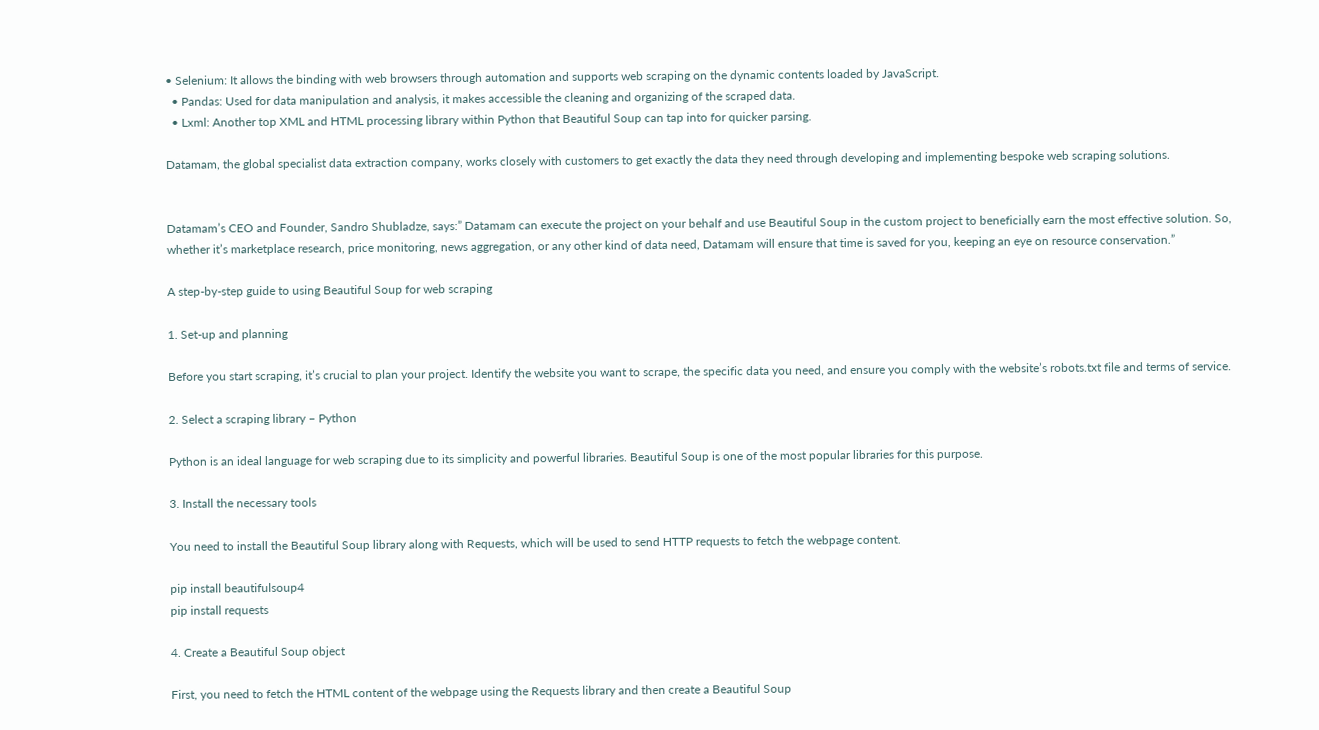• Selenium: It allows the binding with web browsers through automation and supports web scraping on the dynamic contents loaded by JavaScript.
  • Pandas: Used for data manipulation and analysis, it makes accessible the cleaning and organizing of the scraped data.
  • Lxml: Another top XML and HTML processing library within Python that Beautiful Soup can tap into for quicker parsing.

Datamam, the global specialist data extraction company, works closely with customers to get exactly the data they need through developing and implementing bespoke web scraping solutions.


Datamam’s CEO and Founder, Sandro Shubladze, says:” Datamam can execute the project on your behalf and use Beautiful Soup in the custom project to beneficially earn the most effective solution. So, whether it’s marketplace research, price monitoring, news aggregation, or any other kind of data need, Datamam will ensure that time is saved for you, keeping an eye on resource conservation.”

A step-by-step guide to using Beautiful Soup for web scraping

1. Set-up and planning

Before you start scraping, it’s crucial to plan your project. Identify the website you want to scrape, the specific data you need, and ensure you comply with the website’s robots.txt file and terms of service.

2. Select a scraping library – Python

Python is an ideal language for web scraping due to its simplicity and powerful libraries. Beautiful Soup is one of the most popular libraries for this purpose.

3. Install the necessary tools

You need to install the Beautiful Soup library along with Requests, which will be used to send HTTP requests to fetch the webpage content.

pip install beautifulsoup4
pip install requests

4. Create a Beautiful Soup object

First, you need to fetch the HTML content of the webpage using the Requests library and then create a Beautiful Soup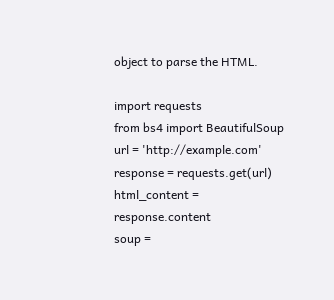object to parse the HTML.

import requests
from bs4 import BeautifulSoup
url = 'http://example.com'
response = requests.get(url)
html_content = response.content
soup =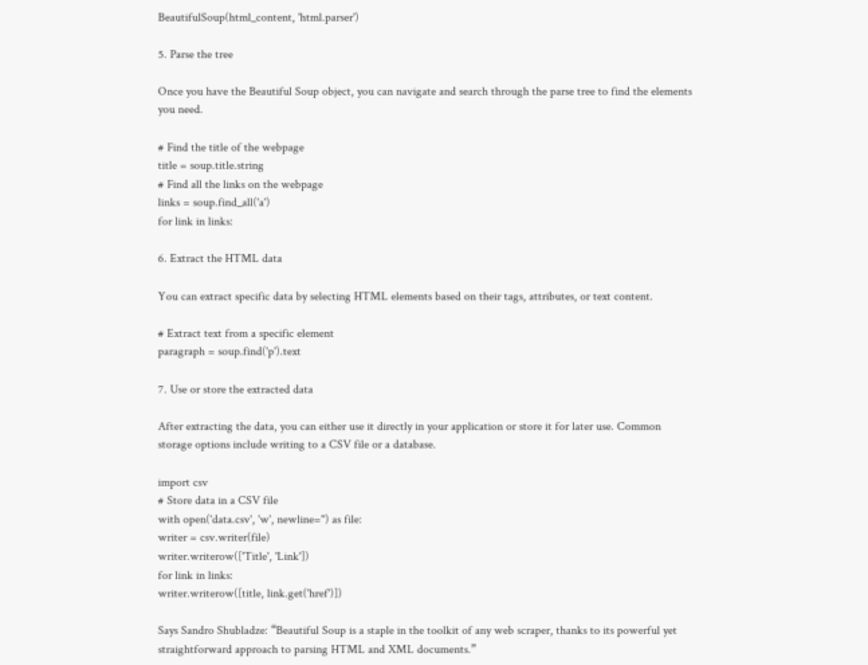BeautifulSoup(html_content, 'html.parser')

5. Parse the tree

Once you have the Beautiful Soup object, you can navigate and search through the parse tree to find the elements you need.

# Find the title of the webpage
title = soup.title.string
# Find all the links on the webpage
links = soup.find_all('a')
for link in links:

6. Extract the HTML data

You can extract specific data by selecting HTML elements based on their tags, attributes, or text content.

# Extract text from a specific element
paragraph = soup.find('p').text

7. Use or store the extracted data

After extracting the data, you can either use it directly in your application or store it for later use. Common storage options include writing to a CSV file or a database.

import csv
# Store data in a CSV file
with open('data.csv', 'w', newline='') as file:
writer = csv.writer(file)
writer.writerow(['Title', 'Link'])
for link in links:
writer.writerow([title, link.get('href')])

Says Sandro Shubladze: “Beautiful Soup is a staple in the toolkit of any web scraper, thanks to its powerful yet straightforward approach to parsing HTML and XML documents.”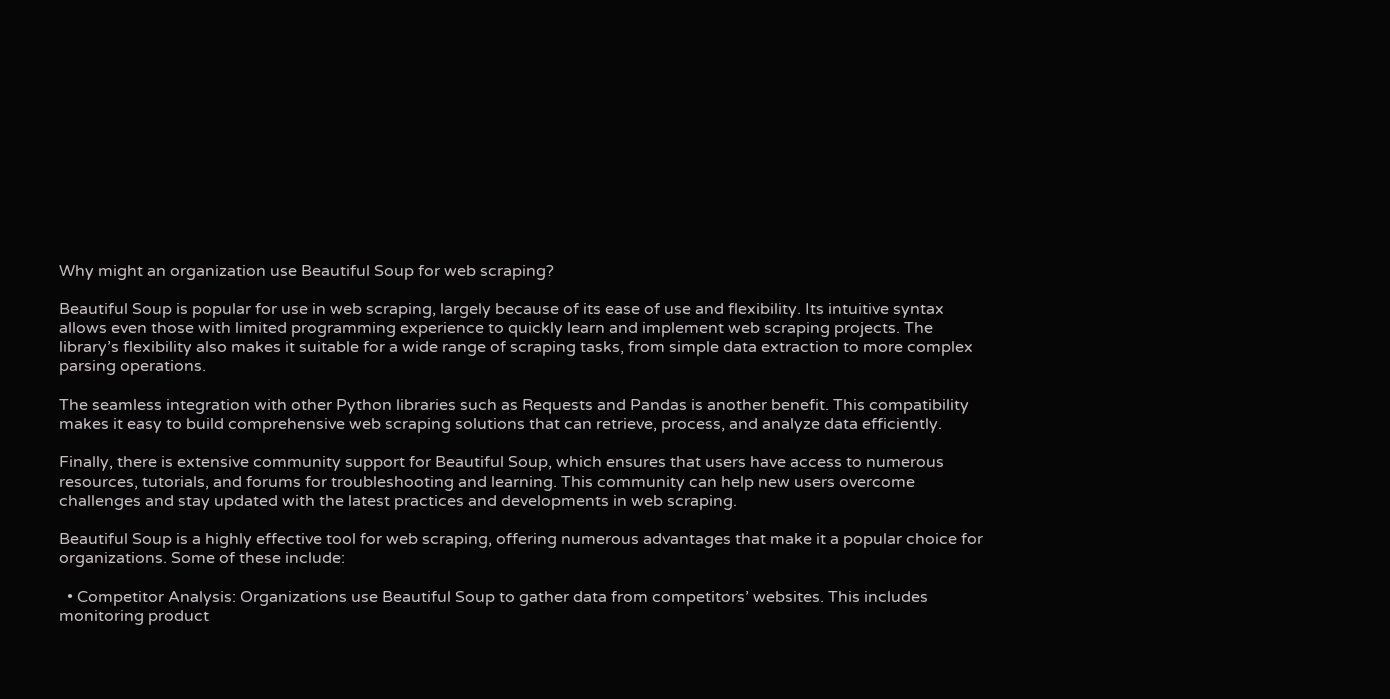Why might an organization use Beautiful Soup for web scraping?

Beautiful Soup is popular for use in web scraping, largely because of its ease of use and flexibility. Its intuitive syntax allows even those with limited programming experience to quickly learn and implement web scraping projects. The library’s flexibility also makes it suitable for a wide range of scraping tasks, from simple data extraction to more complex parsing operations.

The seamless integration with other Python libraries such as Requests and Pandas is another benefit. This compatibility makes it easy to build comprehensive web scraping solutions that can retrieve, process, and analyze data efficiently.

Finally, there is extensive community support for Beautiful Soup, which ensures that users have access to numerous resources, tutorials, and forums for troubleshooting and learning. This community can help new users overcome challenges and stay updated with the latest practices and developments in web scraping.

Beautiful Soup is a highly effective tool for web scraping, offering numerous advantages that make it a popular choice for organizations. Some of these include:

  • Competitor Analysis: Organizations use Beautiful Soup to gather data from competitors’ websites. This includes monitoring product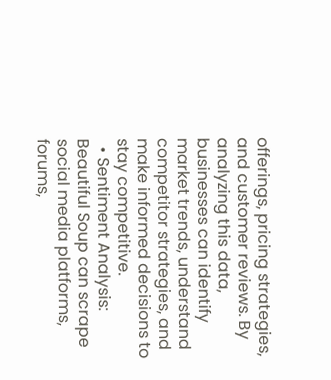offerings, pricing strategies, and customer reviews. By analyzing this data, businesses can identify market trends, understand competitor strategies, and make informed decisions to stay competitive.
  • Sentiment Analysis: Beautiful Soup can scrape social media platforms, forums,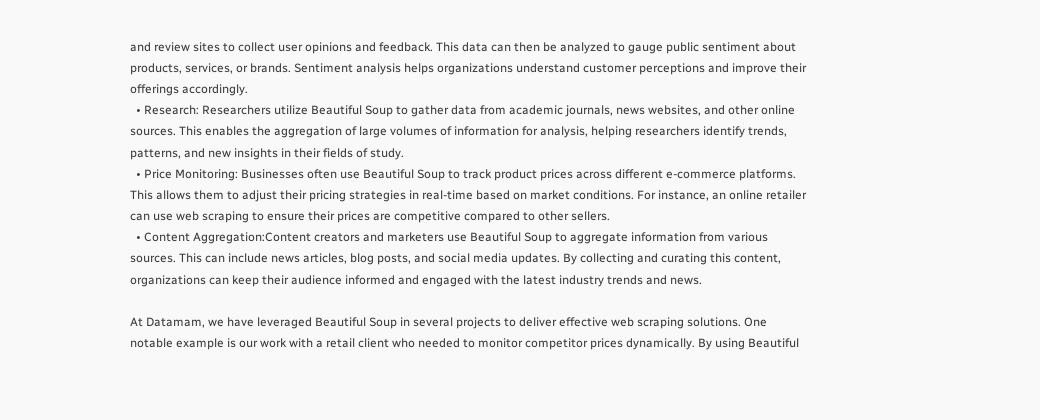and review sites to collect user opinions and feedback. This data can then be analyzed to gauge public sentiment about products, services, or brands. Sentiment analysis helps organizations understand customer perceptions and improve their offerings accordingly.
  • Research: Researchers utilize Beautiful Soup to gather data from academic journals, news websites, and other online sources. This enables the aggregation of large volumes of information for analysis, helping researchers identify trends, patterns, and new insights in their fields of study.
  • Price Monitoring: Businesses often use Beautiful Soup to track product prices across different e-commerce platforms. This allows them to adjust their pricing strategies in real-time based on market conditions. For instance, an online retailer can use web scraping to ensure their prices are competitive compared to other sellers.
  • Content Aggregation:Content creators and marketers use Beautiful Soup to aggregate information from various sources. This can include news articles, blog posts, and social media updates. By collecting and curating this content, organizations can keep their audience informed and engaged with the latest industry trends and news.

At Datamam, we have leveraged Beautiful Soup in several projects to deliver effective web scraping solutions. One notable example is our work with a retail client who needed to monitor competitor prices dynamically. By using Beautiful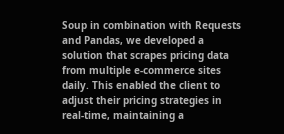Soup in combination with Requests and Pandas, we developed a solution that scrapes pricing data from multiple e-commerce sites daily. This enabled the client to adjust their pricing strategies in real-time, maintaining a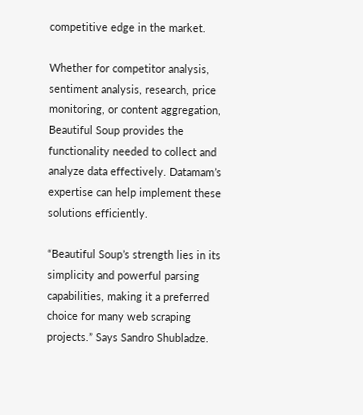competitive edge in the market.

Whether for competitor analysis, sentiment analysis, research, price monitoring, or content aggregation, Beautiful Soup provides the functionality needed to collect and analyze data effectively. Datamam’s expertise can help implement these solutions efficiently.

“Beautiful Soup’s strength lies in its simplicity and powerful parsing capabilities, making it a preferred choice for many web scraping projects.” Says Sandro Shubladze.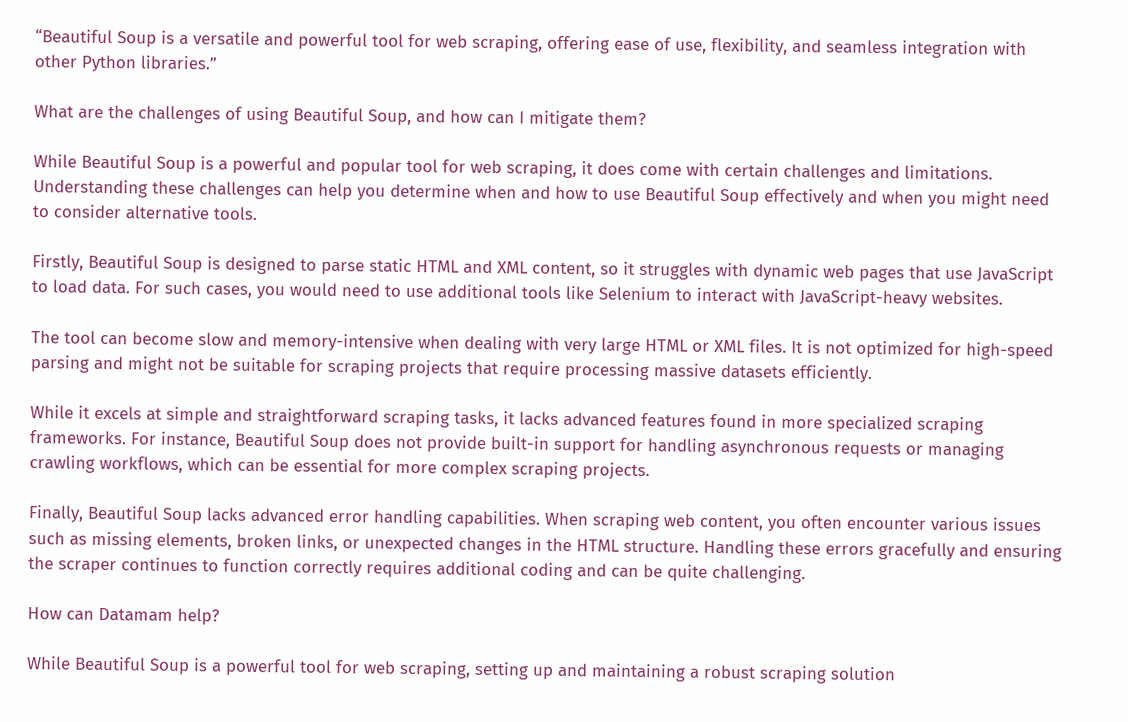“Beautiful Soup is a versatile and powerful tool for web scraping, offering ease of use, flexibility, and seamless integration with other Python libraries.”

What are the challenges of using Beautiful Soup, and how can I mitigate them?

While Beautiful Soup is a powerful and popular tool for web scraping, it does come with certain challenges and limitations. Understanding these challenges can help you determine when and how to use Beautiful Soup effectively and when you might need to consider alternative tools.

Firstly, Beautiful Soup is designed to parse static HTML and XML content, so it struggles with dynamic web pages that use JavaScript to load data. For such cases, you would need to use additional tools like Selenium to interact with JavaScript-heavy websites.

The tool can become slow and memory-intensive when dealing with very large HTML or XML files. It is not optimized for high-speed parsing and might not be suitable for scraping projects that require processing massive datasets efficiently.

While it excels at simple and straightforward scraping tasks, it lacks advanced features found in more specialized scraping frameworks. For instance, Beautiful Soup does not provide built-in support for handling asynchronous requests or managing crawling workflows, which can be essential for more complex scraping projects.

Finally, Beautiful Soup lacks advanced error handling capabilities. When scraping web content, you often encounter various issues such as missing elements, broken links, or unexpected changes in the HTML structure. Handling these errors gracefully and ensuring the scraper continues to function correctly requires additional coding and can be quite challenging.

How can Datamam help?

While Beautiful Soup is a powerful tool for web scraping, setting up and maintaining a robust scraping solution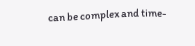can be complex and time-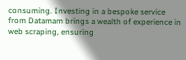consuming. Investing in a bespoke service from Datamam brings a wealth of experience in web scraping, ensuring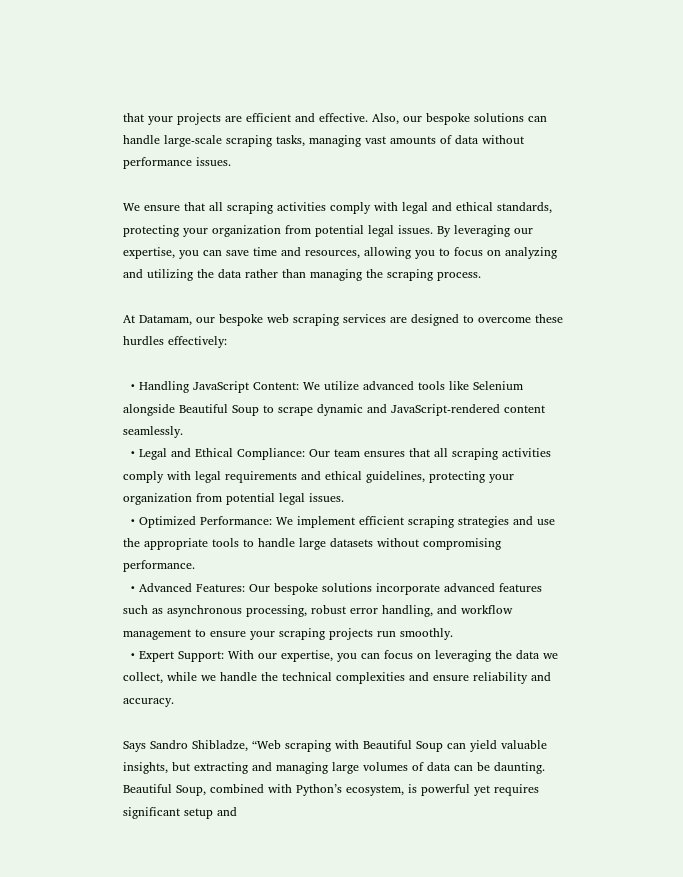that your projects are efficient and effective. Also, our bespoke solutions can handle large-scale scraping tasks, managing vast amounts of data without performance issues.

We ensure that all scraping activities comply with legal and ethical standards, protecting your organization from potential legal issues. By leveraging our expertise, you can save time and resources, allowing you to focus on analyzing and utilizing the data rather than managing the scraping process.

At Datamam, our bespoke web scraping services are designed to overcome these hurdles effectively:

  • Handling JavaScript Content: We utilize advanced tools like Selenium alongside Beautiful Soup to scrape dynamic and JavaScript-rendered content seamlessly.
  • Legal and Ethical Compliance: Our team ensures that all scraping activities comply with legal requirements and ethical guidelines, protecting your organization from potential legal issues.
  • Optimized Performance: We implement efficient scraping strategies and use the appropriate tools to handle large datasets without compromising performance.
  • Advanced Features: Our bespoke solutions incorporate advanced features such as asynchronous processing, robust error handling, and workflow management to ensure your scraping projects run smoothly.
  • Expert Support: With our expertise, you can focus on leveraging the data we collect, while we handle the technical complexities and ensure reliability and accuracy.

Says Sandro Shibladze, “Web scraping with Beautiful Soup can yield valuable insights, but extracting and managing large volumes of data can be daunting. Beautiful Soup, combined with Python’s ecosystem, is powerful yet requires significant setup and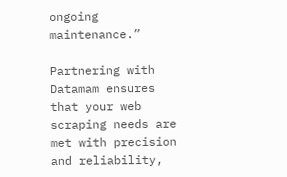ongoing maintenance.”

Partnering with Datamam ensures that your web scraping needs are met with precision and reliability,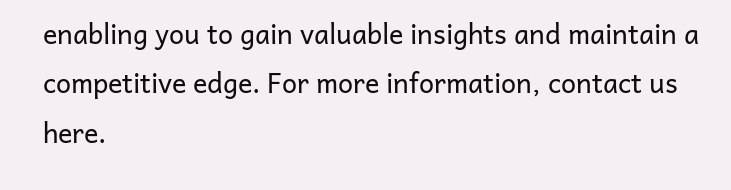enabling you to gain valuable insights and maintain a competitive edge. For more information, contact us here.